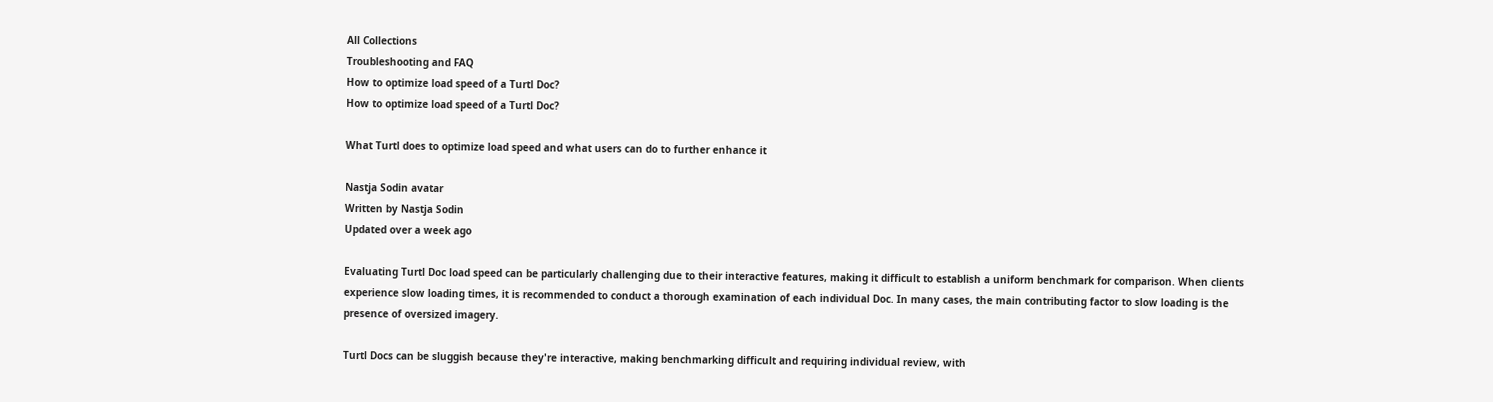All Collections
Troubleshooting and FAQ
How to optimize load speed of a Turtl Doc?
How to optimize load speed of a Turtl Doc?

What Turtl does to optimize load speed and what users can do to further enhance it

Nastja Sodin avatar
Written by Nastja Sodin
Updated over a week ago

Evaluating Turtl Doc load speed can be particularly challenging due to their interactive features, making it difficult to establish a uniform benchmark for comparison. When clients experience slow loading times, it is recommended to conduct a thorough examination of each individual Doc. In many cases, the main contributing factor to slow loading is the presence of oversized imagery.

Turtl Docs can be sluggish because they're interactive, making benchmarking difficult and requiring individual review, with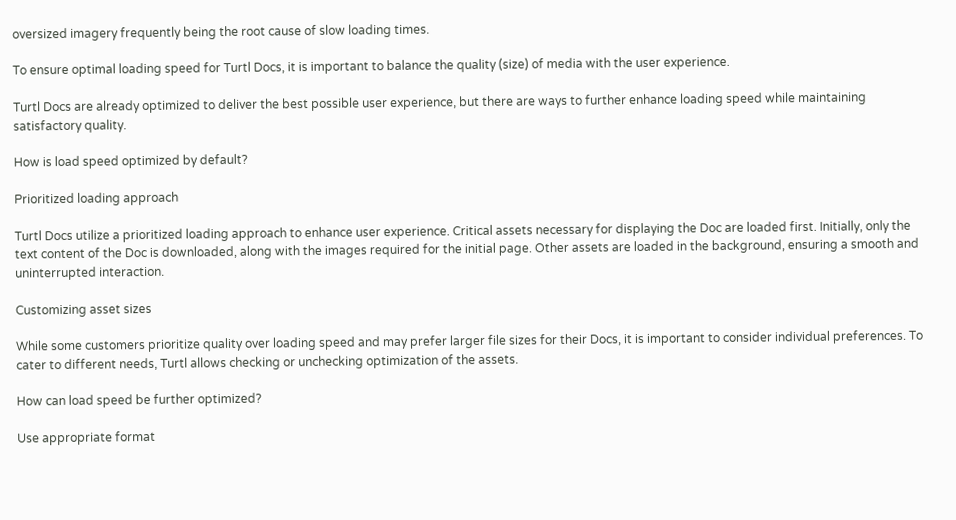oversized imagery frequently being the root cause of slow loading times.

To ensure optimal loading speed for Turtl Docs, it is important to balance the quality (size) of media with the user experience.

Turtl Docs are already optimized to deliver the best possible user experience, but there are ways to further enhance loading speed while maintaining satisfactory quality.

How is load speed optimized by default?

Prioritized loading approach

Turtl Docs utilize a prioritized loading approach to enhance user experience. Critical assets necessary for displaying the Doc are loaded first. Initially, only the text content of the Doc is downloaded, along with the images required for the initial page. Other assets are loaded in the background, ensuring a smooth and uninterrupted interaction.

Customizing asset sizes

While some customers prioritize quality over loading speed and may prefer larger file sizes for their Docs, it is important to consider individual preferences. To cater to different needs, Turtl allows checking or unchecking optimization of the assets.

How can load speed be further optimized?

Use appropriate format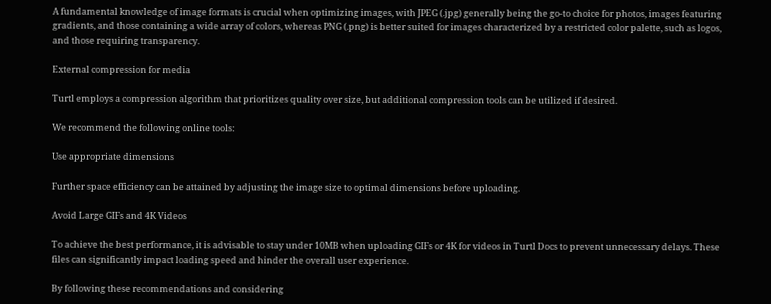A fundamental knowledge of image formats is crucial when optimizing images, with JPEG (.jpg) generally being the go-to choice for photos, images featuring gradients, and those containing a wide array of colors, whereas PNG (.png) is better suited for images characterized by a restricted color palette, such as logos, and those requiring transparency.

External compression for media

Turtl employs a compression algorithm that prioritizes quality over size, but additional compression tools can be utilized if desired.

We recommend the following online tools:

Use appropriate dimensions

Further space efficiency can be attained by adjusting the image size to optimal dimensions before uploading.

Avoid Large GIFs and 4K Videos

To achieve the best performance, it is advisable to stay under 10MB when uploading GIFs or 4K for videos in Turtl Docs to prevent unnecessary delays. These files can significantly impact loading speed and hinder the overall user experience.

By following these recommendations and considering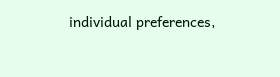individual preferences,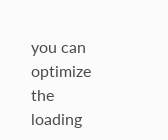you can optimize the loading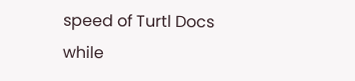speed of Turtl Docs while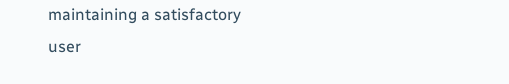maintaining a satisfactory user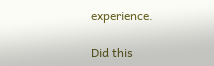experience.

Did this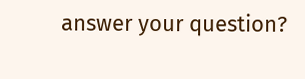answer your question?